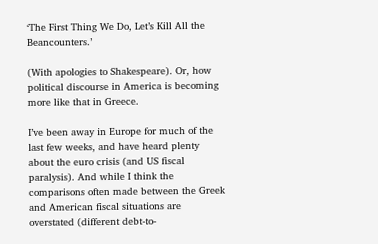‘The First Thing We Do, Let’s Kill All the Beancounters.’

(With apologies to Shakespeare). Or, how political discourse in America is becoming more like that in Greece.

I’ve been away in Europe for much of the last few weeks, and have heard plenty about the euro crisis (and US fiscal paralysis). And while I think the comparisons often made between the Greek and American fiscal situations are overstated (different debt-to-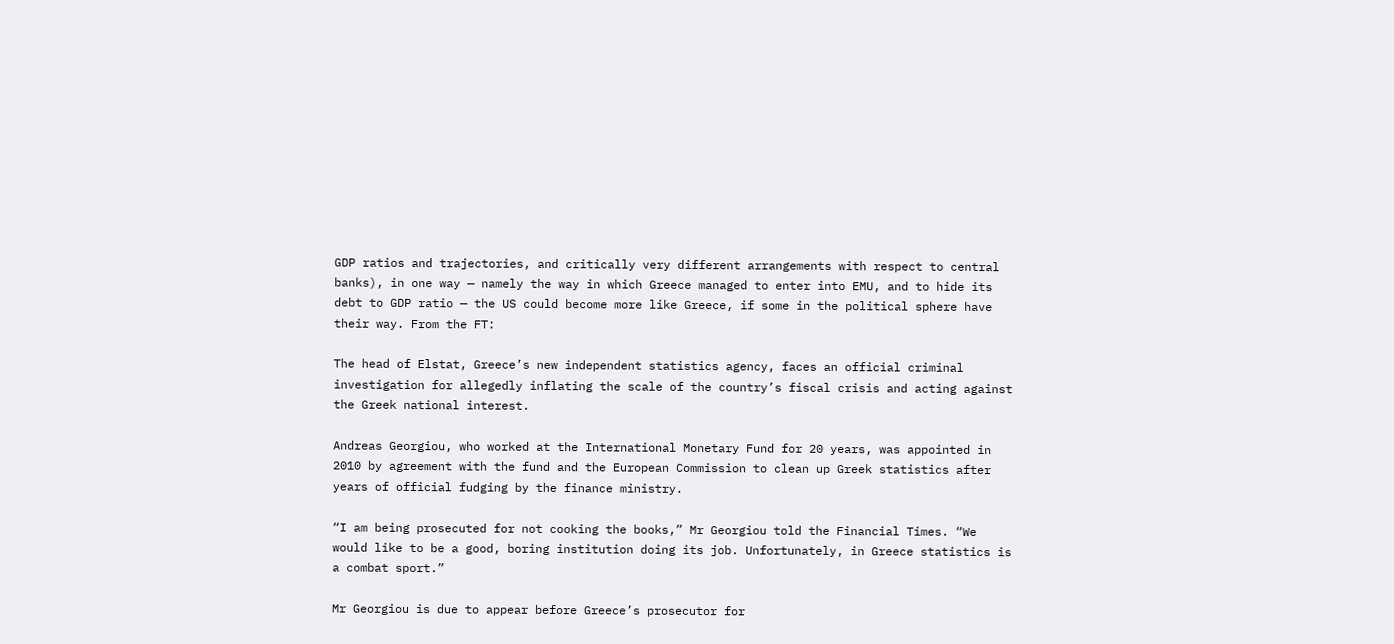GDP ratios and trajectories, and critically very different arrangements with respect to central banks), in one way — namely the way in which Greece managed to enter into EMU, and to hide its debt to GDP ratio — the US could become more like Greece, if some in the political sphere have their way. From the FT:

The head of Elstat, Greece’s new independent statistics agency, faces an official criminal investigation for allegedly inflating the scale of the country’s fiscal crisis and acting against the Greek national interest.

Andreas Georgiou, who worked at the International Monetary Fund for 20 years, was appointed in 2010 by agreement with the fund and the European Commission to clean up Greek statistics after years of official fudging by the finance ministry.

“I am being prosecuted for not cooking the books,” Mr Georgiou told the Financial Times. “We would like to be a good, boring institution doing its job. Unfortunately, in Greece statistics is a combat sport.”

Mr Georgiou is due to appear before Greece’s prosecutor for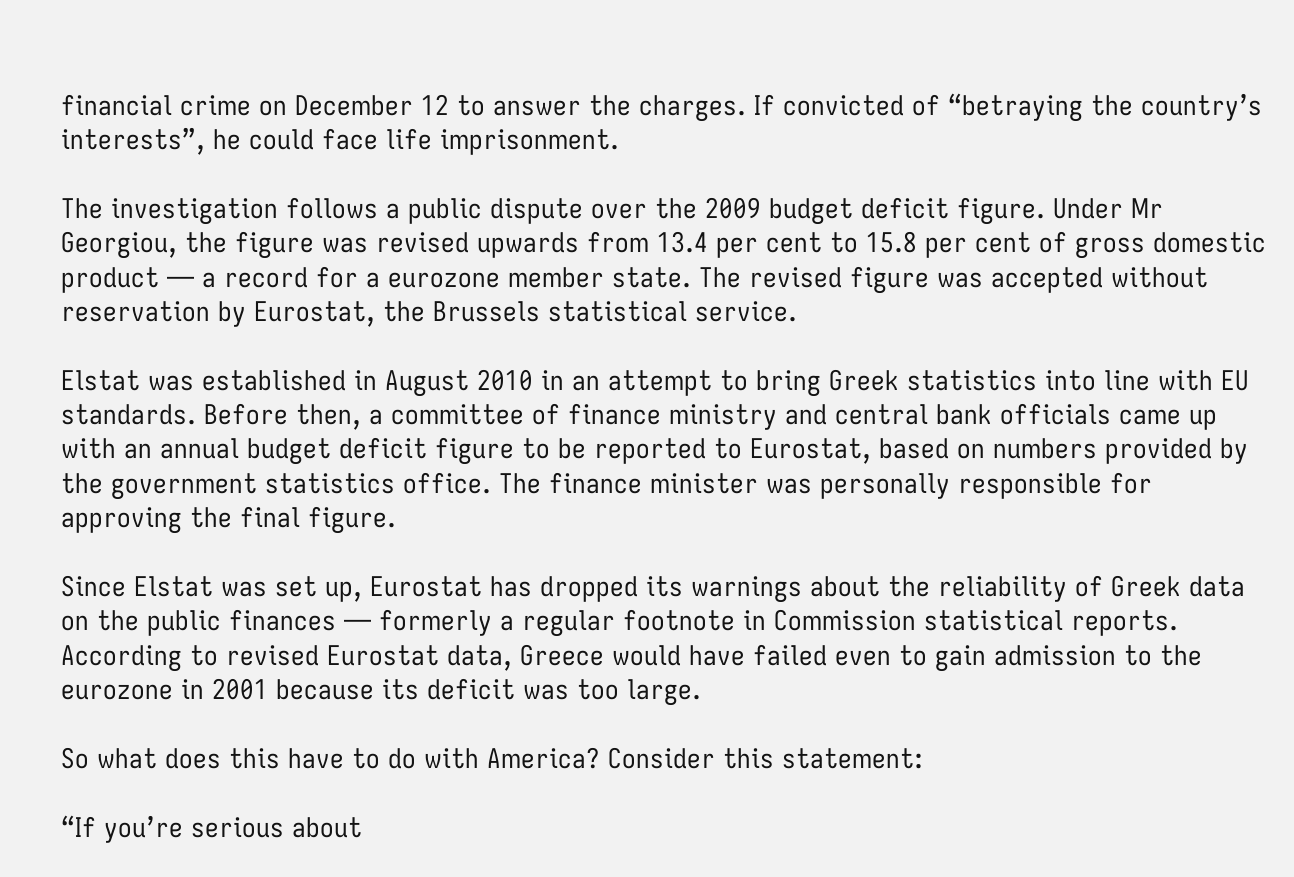financial crime on December 12 to answer the charges. If convicted of “betraying the country’s interests”, he could face life imprisonment.

The investigation follows a public dispute over the 2009 budget deficit figure. Under Mr Georgiou, the figure was revised upwards from 13.4 per cent to 15.8 per cent of gross domestic product — a record for a eurozone member state. The revised figure was accepted without reservation by Eurostat, the Brussels statistical service.

Elstat was established in August 2010 in an attempt to bring Greek statistics into line with EU standards. Before then, a committee of finance ministry and central bank officials came up with an annual budget deficit figure to be reported to Eurostat, based on numbers provided by the government statistics office. The finance minister was personally responsible for approving the final figure.

Since Elstat was set up, Eurostat has dropped its warnings about the reliability of Greek data on the public finances — formerly a regular footnote in Commission statistical reports. According to revised Eurostat data, Greece would have failed even to gain admission to the eurozone in 2001 because its deficit was too large.

So what does this have to do with America? Consider this statement:

“If you’re serious about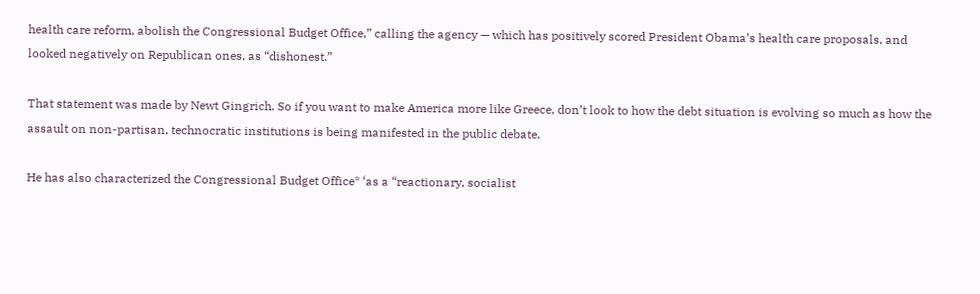health care reform, abolish the Congressional Budget Office,” calling the agency — which has positively scored President Obama’s health care proposals, and looked negatively on Republican ones, as “dishonest.”

That statement was made by Newt Gingrich. So if you want to make America more like Greece, don’t look to how the debt situation is evolving so much as how the assault on non-partisan, technocratic institutions is being manifested in the public debate.

He has also characterized the Congressional Budget Office* ‘as a “reactionary, socialist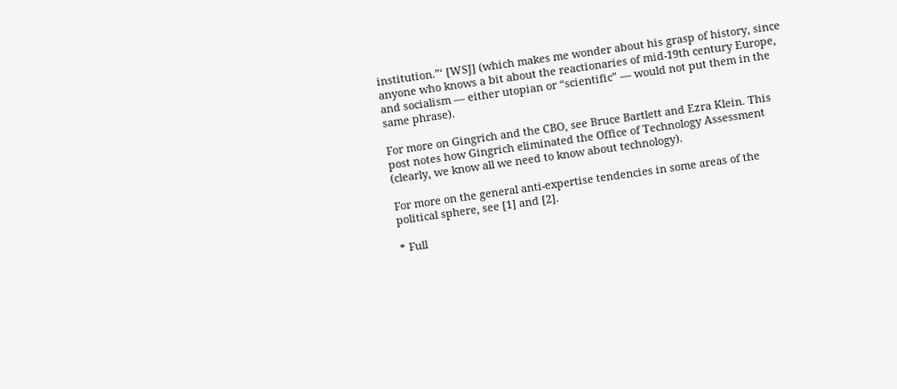institution.”‘ [WSJ] (which makes me wonder about his grasp of history, since anyone who knows a bit about the reactionaries of mid-19th century Europe, and socialism — either utopian or “scientific” — would not put them in the same phrase).

For more on Gingrich and the CBO, see Bruce Bartlett and Ezra Klein. This post notes how Gingrich eliminated the Office of Technology Assessment (clearly, we know all we need to know about technology).

For more on the general anti-expertise tendencies in some areas of the political sphere, see [1] and [2].

* Full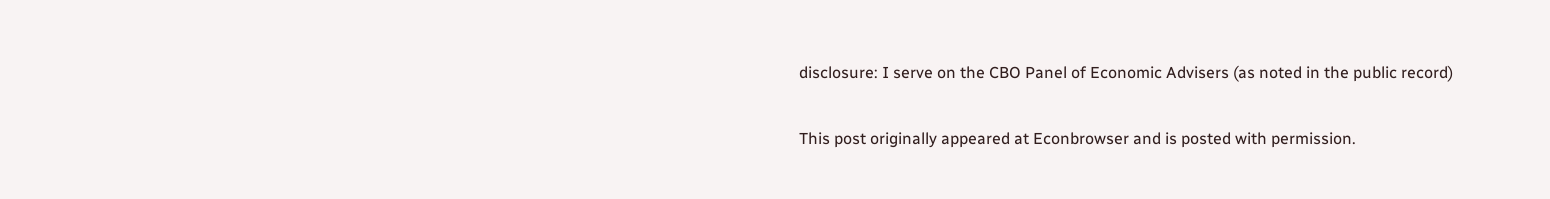disclosure: I serve on the CBO Panel of Economic Advisers (as noted in the public record)

This post originally appeared at Econbrowser and is posted with permission.